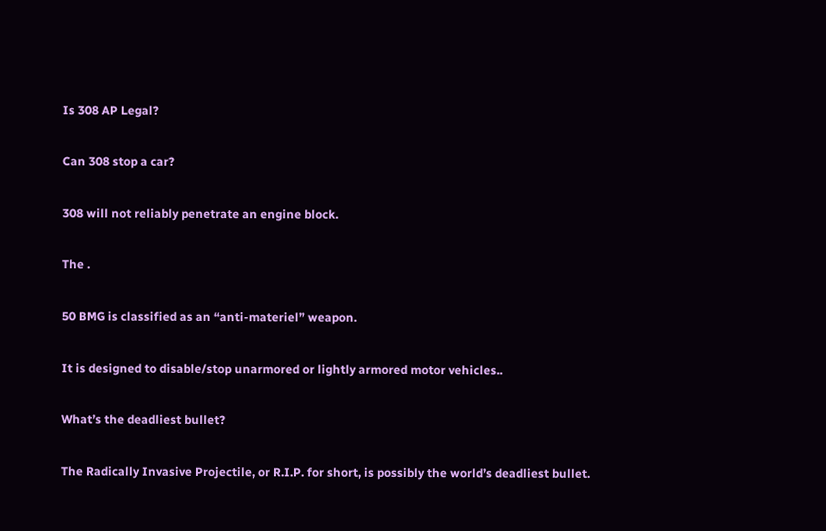Is 308 AP Legal?

Can 308 stop a car?

308 will not reliably penetrate an engine block.

The .

50 BMG is classified as an “anti-materiel” weapon.

It is designed to disable/stop unarmored or lightly armored motor vehicles..

What’s the deadliest bullet?

The Radically Invasive Projectile, or R.I.P. for short, is possibly the world’s deadliest bullet.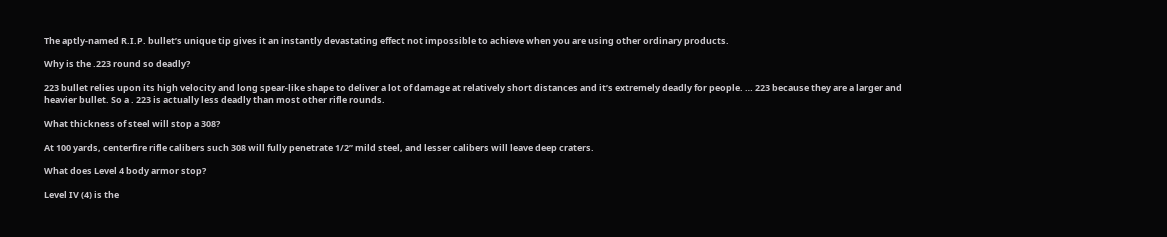The aptly-named R.I.P. bullet’s unique tip gives it an instantly devastating effect not impossible to achieve when you are using other ordinary products.

Why is the .223 round so deadly?

223 bullet relies upon its high velocity and long spear-like shape to deliver a lot of damage at relatively short distances and it’s extremely deadly for people. … 223 because they are a larger and heavier bullet. So a . 223 is actually less deadly than most other rifle rounds.

What thickness of steel will stop a 308?

At 100 yards, centerfire rifle calibers such 308 will fully penetrate 1/2” mild steel, and lesser calibers will leave deep craters.

What does Level 4 body armor stop?

Level IV (4) is the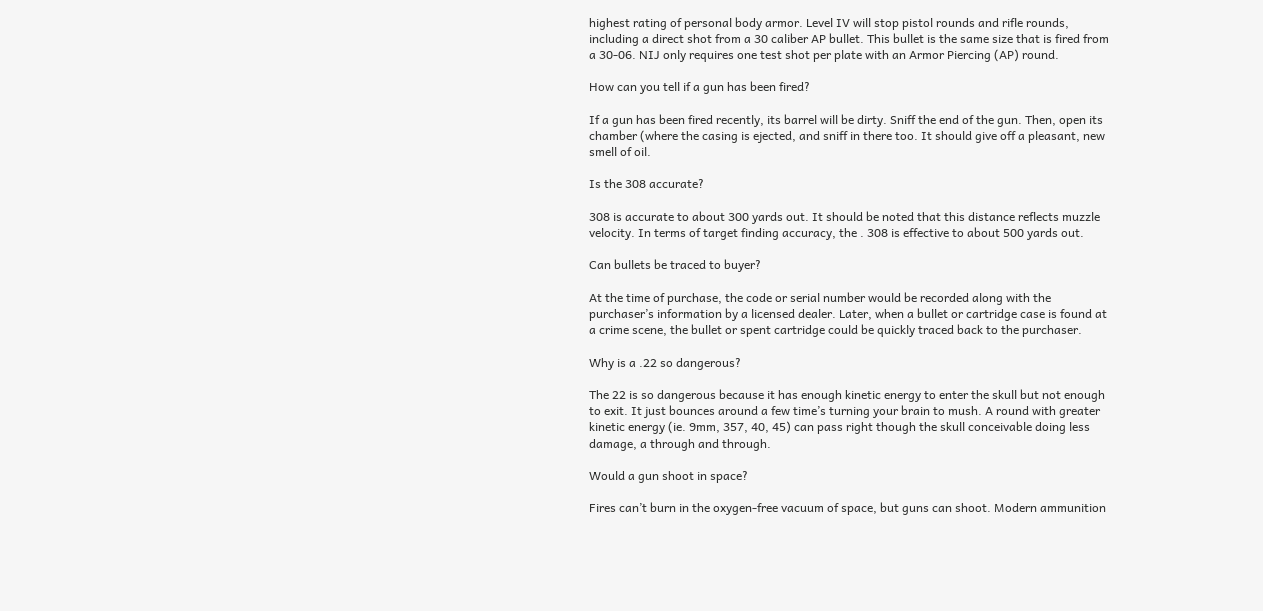highest rating of personal body armor. Level IV will stop pistol rounds and rifle rounds, including a direct shot from a 30 caliber AP bullet. This bullet is the same size that is fired from a 30-06. NIJ only requires one test shot per plate with an Armor Piercing (AP) round.

How can you tell if a gun has been fired?

If a gun has been fired recently, its barrel will be dirty. Sniff the end of the gun. Then, open its chamber (where the casing is ejected, and sniff in there too. It should give off a pleasant, new smell of oil.

Is the 308 accurate?

308 is accurate to about 300 yards out. It should be noted that this distance reflects muzzle velocity. In terms of target finding accuracy, the . 308 is effective to about 500 yards out.

Can bullets be traced to buyer?

At the time of purchase, the code or serial number would be recorded along with the purchaser’s information by a licensed dealer. Later, when a bullet or cartridge case is found at a crime scene, the bullet or spent cartridge could be quickly traced back to the purchaser.

Why is a .22 so dangerous?

The 22 is so dangerous because it has enough kinetic energy to enter the skull but not enough to exit. It just bounces around a few time’s turning your brain to mush. A round with greater kinetic energy (ie. 9mm, 357, 40, 45) can pass right though the skull conceivable doing less damage, a through and through.

Would a gun shoot in space?

Fires can’t burn in the oxygen-free vacuum of space, but guns can shoot. Modern ammunition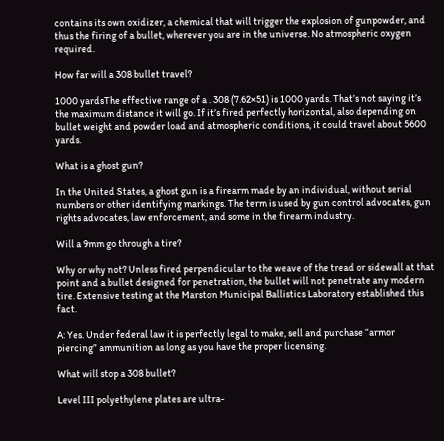contains its own oxidizer, a chemical that will trigger the explosion of gunpowder, and thus the firing of a bullet, wherever you are in the universe. No atmospheric oxygen required.

How far will a 308 bullet travel?

1000 yardsThe effective range of a . 308 (7.62×51) is 1000 yards. That’s not saying it’s the maximum distance it will go. If it’s fired perfectly horizontal, also depending on bullet weight and powder load and atmospheric conditions, it could travel about 5600 yards.

What is a ghost gun?

In the United States, a ghost gun is a firearm made by an individual, without serial numbers or other identifying markings. The term is used by gun control advocates, gun rights advocates, law enforcement, and some in the firearm industry.

Will a 9mm go through a tire?

Why or why not? Unless fired perpendicular to the weave of the tread or sidewall at that point and a bullet designed for penetration, the bullet will not penetrate any modern tire. Extensive testing at the Marston Municipal Ballistics Laboratory established this fact.

A: Yes. Under federal law it is perfectly legal to make, sell and purchase “armor piercing” ammunition as long as you have the proper licensing.

What will stop a 308 bullet?

Level III polyethylene plates are ultra-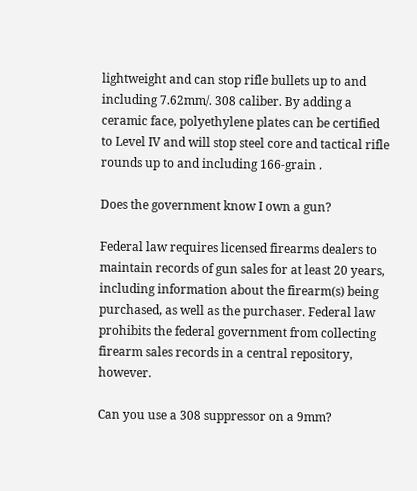lightweight and can stop rifle bullets up to and including 7.62mm/. 308 caliber. By adding a ceramic face, polyethylene plates can be certified to Level IV and will stop steel core and tactical rifle rounds up to and including 166-grain .

Does the government know I own a gun?

Federal law requires licensed firearms dealers to maintain records of gun sales for at least 20 years, including information about the firearm(s) being purchased, as well as the purchaser. Federal law prohibits the federal government from collecting firearm sales records in a central repository, however.

Can you use a 308 suppressor on a 9mm?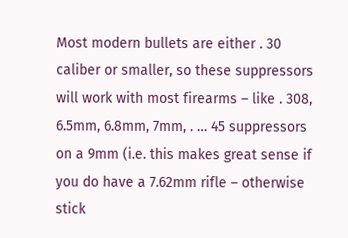Most modern bullets are either . 30 caliber or smaller, so these suppressors will work with most firearms – like . 308, 6.5mm, 6.8mm, 7mm, . … 45 suppressors on a 9mm (i.e. this makes great sense if you do have a 7.62mm rifle – otherwise stick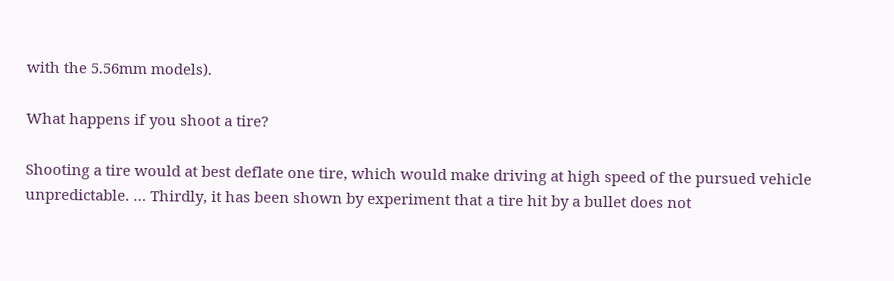with the 5.56mm models).

What happens if you shoot a tire?

Shooting a tire would at best deflate one tire, which would make driving at high speed of the pursued vehicle unpredictable. … Thirdly, it has been shown by experiment that a tire hit by a bullet does not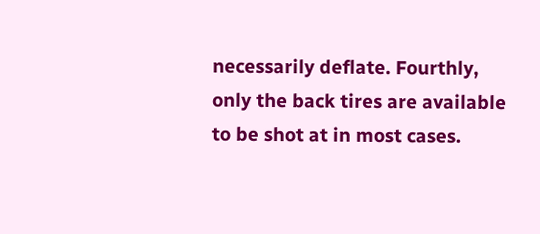necessarily deflate. Fourthly, only the back tires are available to be shot at in most cases.